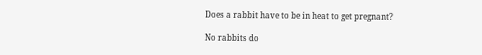Does a rabbit have to be in heat to get pregnant?

No rabbits do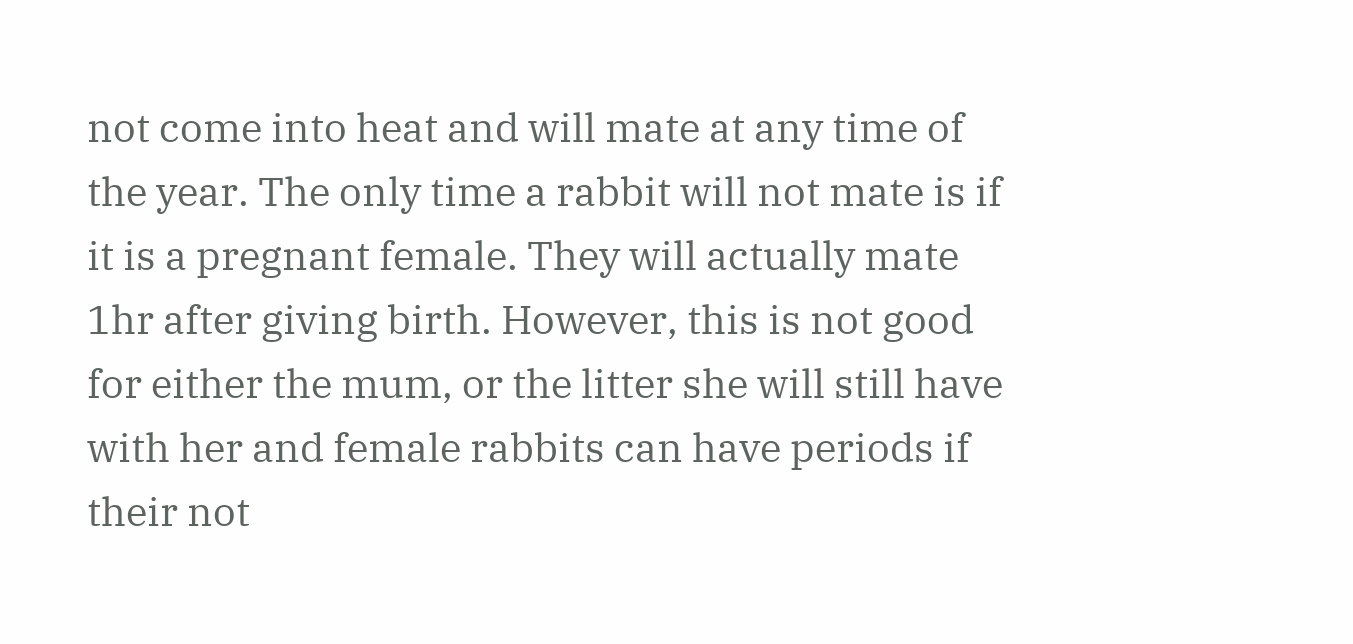not come into heat and will mate at any time of the year. The only time a rabbit will not mate is if it is a pregnant female. They will actually mate 1hr after giving birth. However, this is not good for either the mum, or the litter she will still have with her and female rabbits can have periods if their not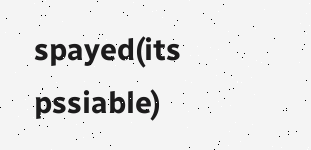spayed(its pssiable)